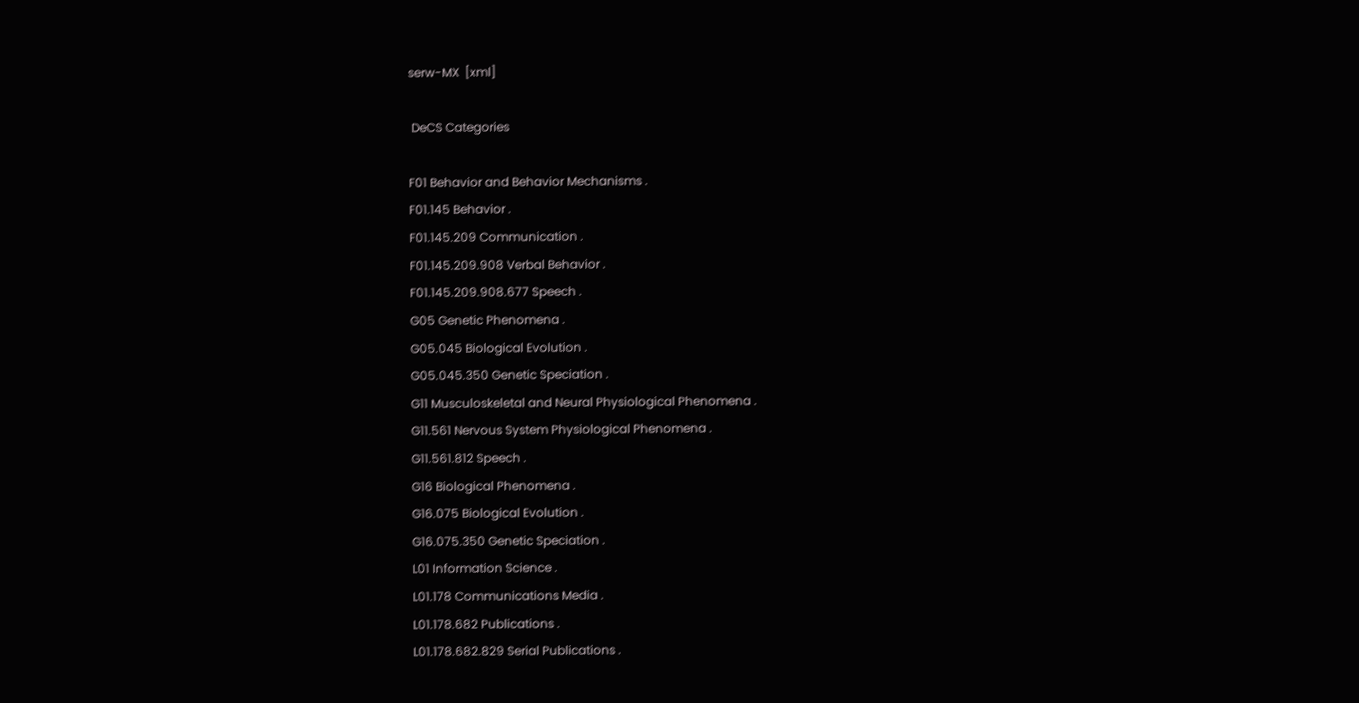serw-MX  [xml]

 DeCS Categories

F01 Behavior and Behavior Mechanisms .
F01.145 Behavior .
F01.145.209 Communication .
F01.145.209.908 Verbal Behavior .
F01.145.209.908.677 Speech .
G05 Genetic Phenomena .
G05.045 Biological Evolution .
G05.045.350 Genetic Speciation .
G11 Musculoskeletal and Neural Physiological Phenomena .
G11.561 Nervous System Physiological Phenomena .
G11.561.812 Speech .
G16 Biological Phenomena .
G16.075 Biological Evolution .
G16.075.350 Genetic Speciation .
L01 Information Science .
L01.178 Communications Media .
L01.178.682 Publications .
L01.178.682.829 Serial Publications .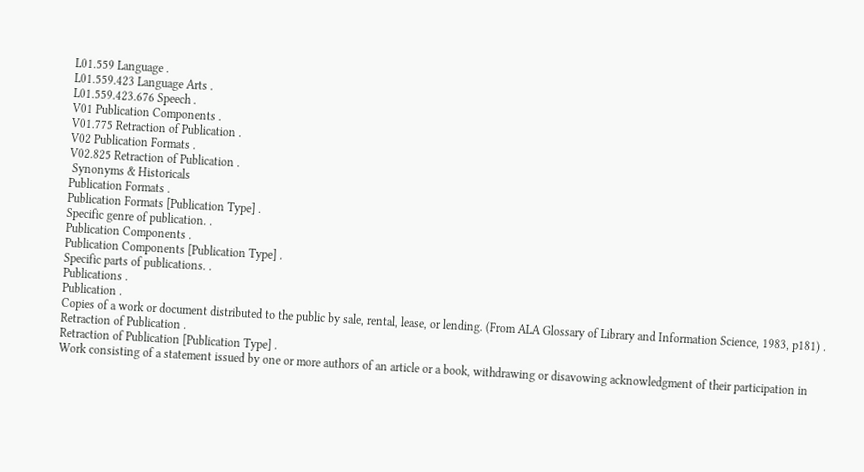L01.559 Language .
L01.559.423 Language Arts .
L01.559.423.676 Speech .
V01 Publication Components .
V01.775 Retraction of Publication .
V02 Publication Formats .
V02.825 Retraction of Publication .
 Synonyms & Historicals
Publication Formats .
Publication Formats [Publication Type] .
Specific genre of publication. .
Publication Components .
Publication Components [Publication Type] .
Specific parts of publications. .
Publications .
Publication .
Copies of a work or document distributed to the public by sale, rental, lease, or lending. (From ALA Glossary of Library and Information Science, 1983, p181) .
Retraction of Publication .
Retraction of Publication [Publication Type] .
Work consisting of a statement issued by one or more authors of an article or a book, withdrawing or disavowing acknowledgment of their participation in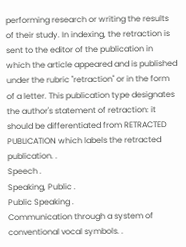performing research or writing the results of their study. In indexing, the retraction is sent to the editor of the publication in which the article appeared and is published under the rubric "retraction" or in the form of a letter. This publication type designates the author's statement of retraction: it should be differentiated from RETRACTED PUBLICATION which labels the retracted publication. .
Speech .
Speaking, Public .
Public Speaking .
Communication through a system of conventional vocal symbols. .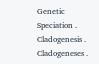Genetic Speciation .
Cladogenesis .
Cladogeneses .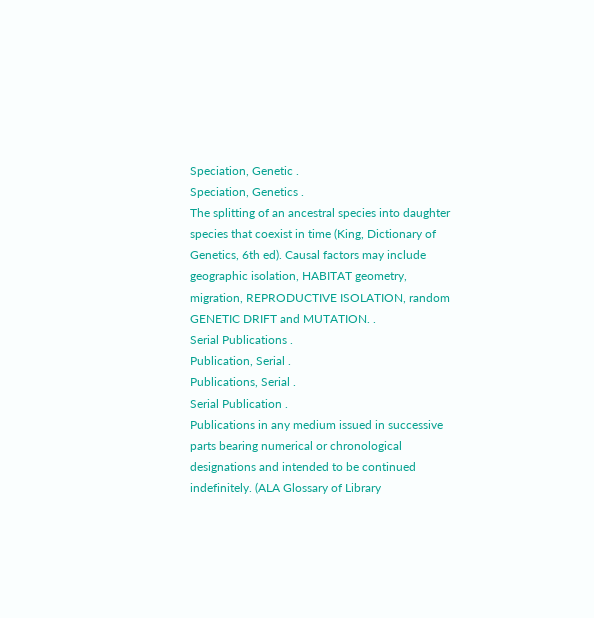Speciation, Genetic .
Speciation, Genetics .
The splitting of an ancestral species into daughter species that coexist in time (King, Dictionary of Genetics, 6th ed). Causal factors may include geographic isolation, HABITAT geometry, migration, REPRODUCTIVE ISOLATION, random GENETIC DRIFT and MUTATION. .
Serial Publications .
Publication, Serial .
Publications, Serial .
Serial Publication .
Publications in any medium issued in successive parts bearing numerical or chronological designations and intended to be continued indefinitely. (ALA Glossary of Library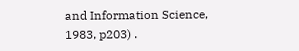and Information Science, 1983, p203) .